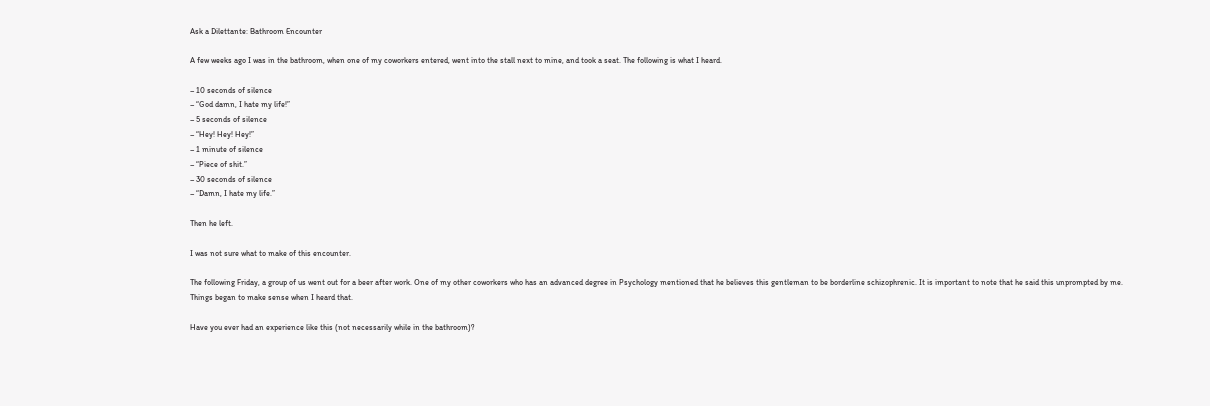Ask a Dilettante: Bathroom Encounter

A few weeks ago I was in the bathroom, when one of my coworkers entered, went into the stall next to mine, and took a seat. The following is what I heard.

– 10 seconds of silence
– “God damn, I hate my life!”
– 5 seconds of silence
– “Hey! Hey! Hey!”
– 1 minute of silence
– “Piece of shit.”
– 30 seconds of silence
– “Damn, I hate my life.”

Then he left.

I was not sure what to make of this encounter.

The following Friday, a group of us went out for a beer after work. One of my other coworkers who has an advanced degree in Psychology mentioned that he believes this gentleman to be borderline schizophrenic. It is important to note that he said this unprompted by me. Things began to make sense when I heard that.

Have you ever had an experience like this (not necessarily while in the bathroom)?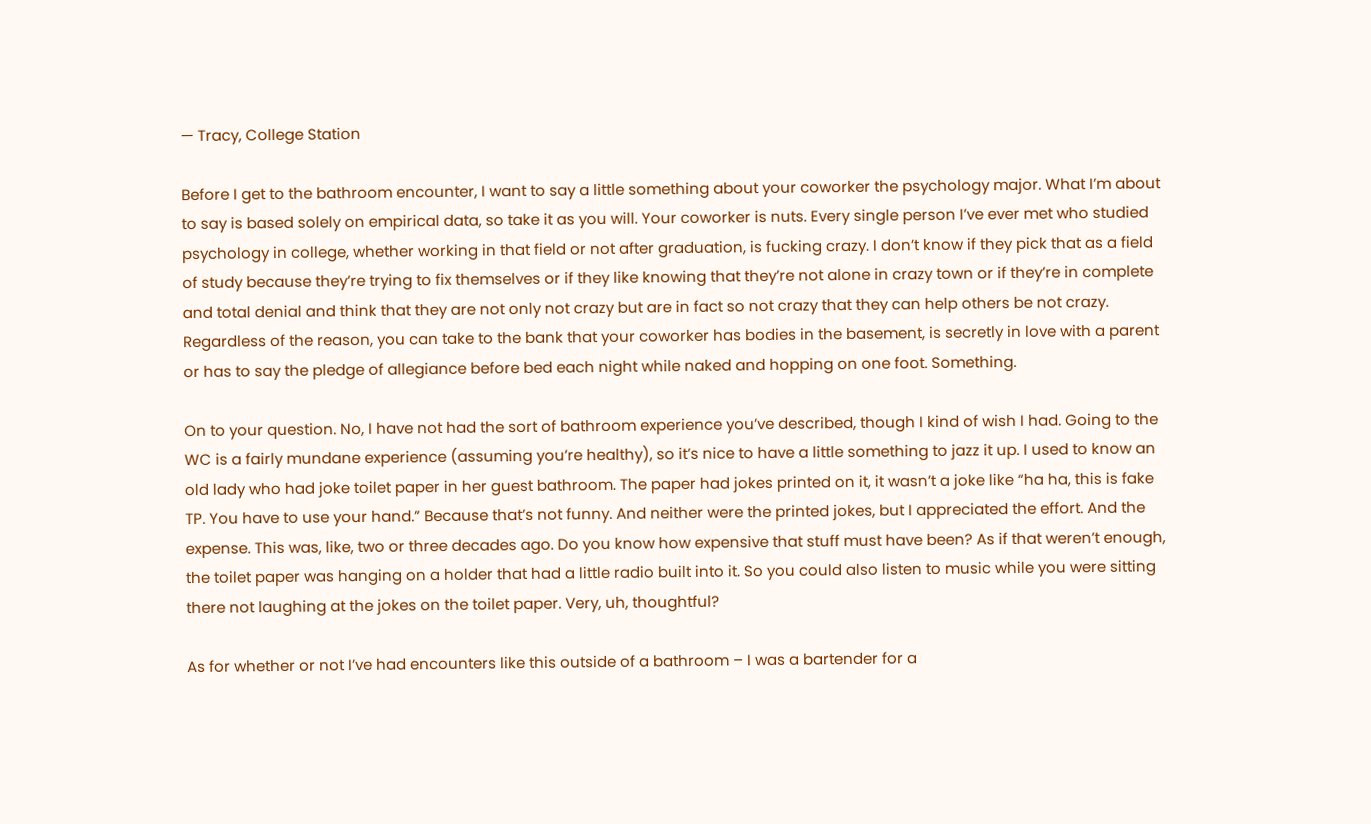— Tracy, College Station

Before I get to the bathroom encounter, I want to say a little something about your coworker the psychology major. What I’m about to say is based solely on empirical data, so take it as you will. Your coworker is nuts. Every single person I’ve ever met who studied psychology in college, whether working in that field or not after graduation, is fucking crazy. I don’t know if they pick that as a field of study because they’re trying to fix themselves or if they like knowing that they’re not alone in crazy town or if they’re in complete and total denial and think that they are not only not crazy but are in fact so not crazy that they can help others be not crazy. Regardless of the reason, you can take to the bank that your coworker has bodies in the basement, is secretly in love with a parent or has to say the pledge of allegiance before bed each night while naked and hopping on one foot. Something.

On to your question. No, I have not had the sort of bathroom experience you’ve described, though I kind of wish I had. Going to the WC is a fairly mundane experience (assuming you’re healthy), so it’s nice to have a little something to jazz it up. I used to know an old lady who had joke toilet paper in her guest bathroom. The paper had jokes printed on it, it wasn’t a joke like “ha ha, this is fake TP. You have to use your hand.” Because that’s not funny. And neither were the printed jokes, but I appreciated the effort. And the expense. This was, like, two or three decades ago. Do you know how expensive that stuff must have been? As if that weren’t enough, the toilet paper was hanging on a holder that had a little radio built into it. So you could also listen to music while you were sitting there not laughing at the jokes on the toilet paper. Very, uh, thoughtful?

As for whether or not I’ve had encounters like this outside of a bathroom – I was a bartender for a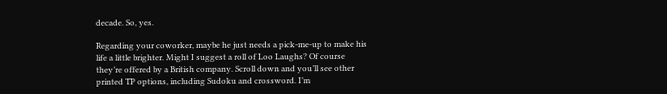decade. So, yes.

Regarding your coworker, maybe he just needs a pick-me-up to make his life a little brighter. Might I suggest a roll of Loo Laughs? Of course they’re offered by a British company. Scroll down and you’ll see other printed TP options, including Sudoku and crossword. I’m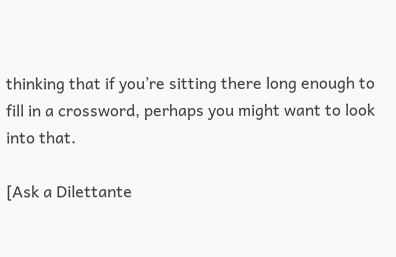thinking that if you’re sitting there long enough to fill in a crossword, perhaps you might want to look into that.

[Ask a Dilettante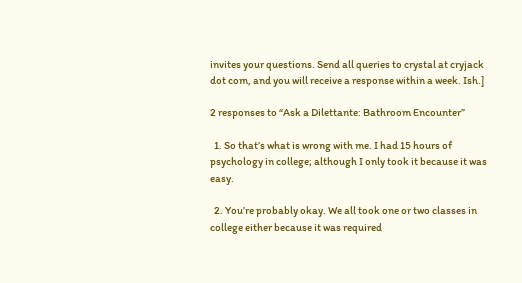invites your questions. Send all queries to crystal at cryjack dot com, and you will receive a response within a week. Ish.]

2 responses to “Ask a Dilettante: Bathroom Encounter”

  1. So that’s what is wrong with me. I had 15 hours of psychology in college; although I only took it because it was easy.

  2. You’re probably okay. We all took one or two classes in college either because it was required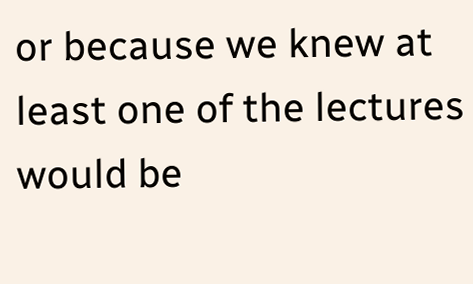or because we knew at least one of the lectures would be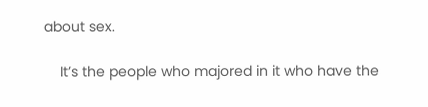about sex.

    It’s the people who majored in it who have the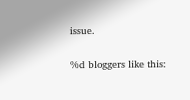issue.

%d bloggers like this: